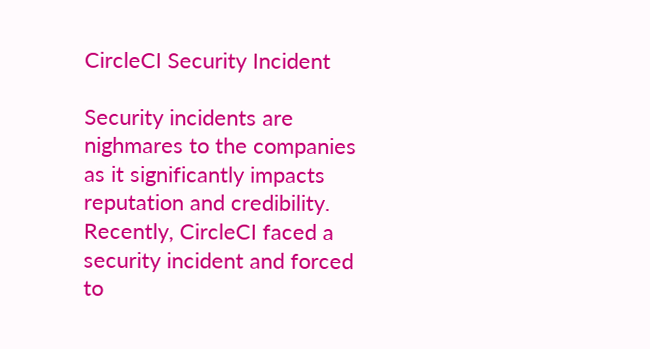CircleCI Security Incident

Security incidents are nighmares to the companies as it significantly impacts reputation and credibility. Recently, CircleCI faced a security incident and forced to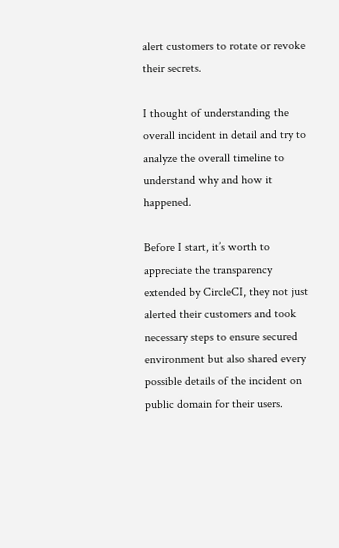alert customers to rotate or revoke their secrets.

I thought of understanding the overall incident in detail and try to analyze the overall timeline to understand why and how it happened.

Before I start, it’s worth to appreciate the transparency extended by CircleCI, they not just alerted their customers and took necessary steps to ensure secured environment but also shared every possible details of the incident on public domain for their users.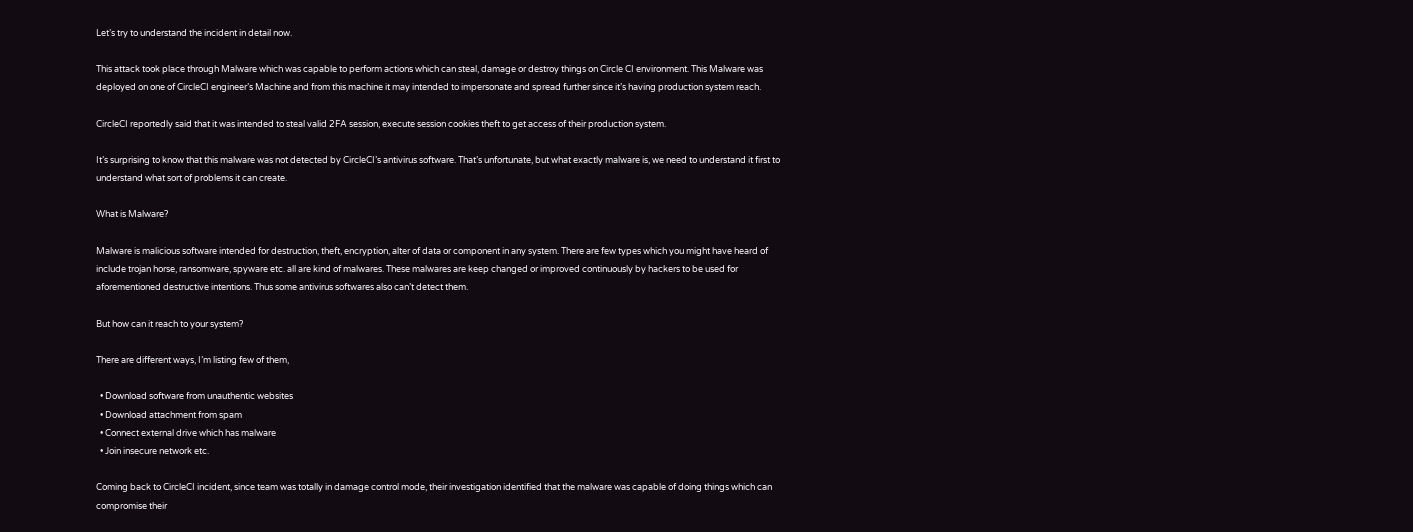Let’s try to understand the incident in detail now.

This attack took place through Malware which was capable to perform actions which can steal, damage or destroy things on Circle CI environment. This Malware was deployed on one of CircleCI engineer’s Machine and from this machine it may intended to impersonate and spread further since it’s having production system reach.

CircleCI reportedly said that it was intended to steal valid 2FA session, execute session cookies theft to get access of their production system.

It’s surprising to know that this malware was not detected by CircleCI’s antivirus software. That’s unfortunate, but what exactly malware is, we need to understand it first to understand what sort of problems it can create.

What is Malware?

Malware is malicious software intended for destruction, theft, encryption, alter of data or component in any system. There are few types which you might have heard of include trojan horse, ransomware, spyware etc. all are kind of malwares. These malwares are keep changed or improved continuously by hackers to be used for aforementioned destructive intentions. Thus some antivirus softwares also can’t detect them.

But how can it reach to your system?

There are different ways, I’m listing few of them,

  • Download software from unauthentic websites
  • Download attachment from spam
  • Connect external drive which has malware
  • Join insecure network etc.

Coming back to CircleCI incident, since team was totally in damage control mode, their investigation identified that the malware was capable of doing things which can compromise their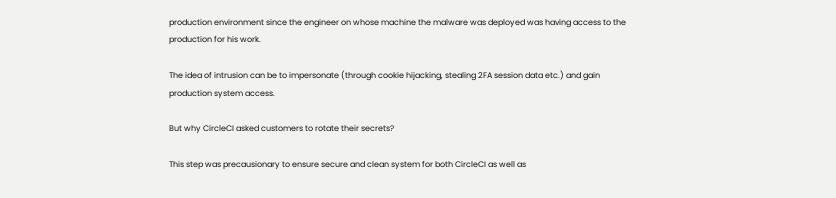production environment since the engineer on whose machine the malware was deployed was having access to the production for his work.

The idea of intrusion can be to impersonate (through cookie hijacking, stealing 2FA session data etc.) and gain production system access.

But why CircleCI asked customers to rotate their secrets?

This step was precausionary to ensure secure and clean system for both CircleCI as well as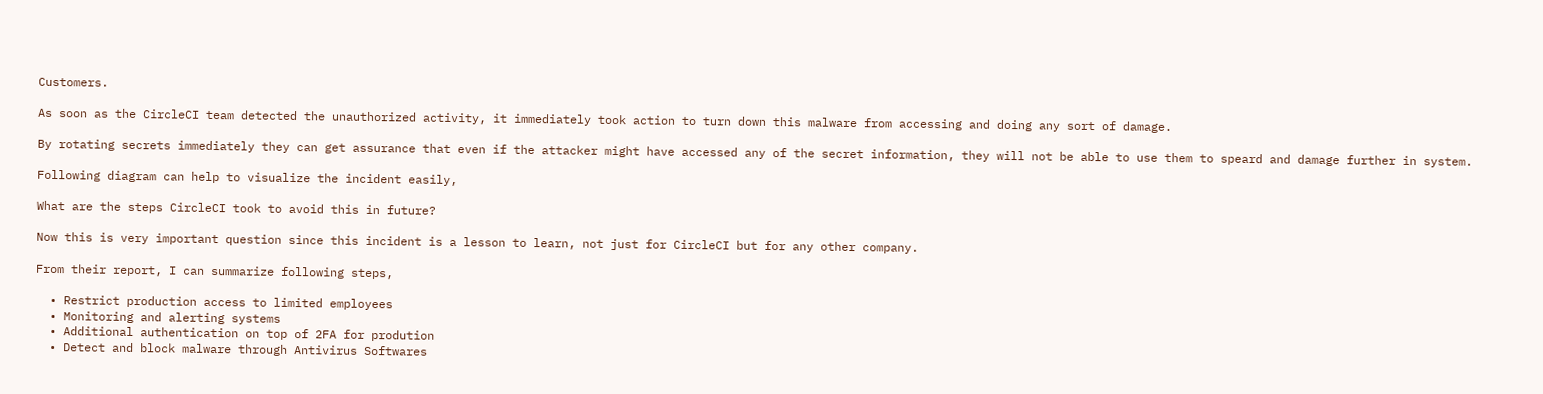Customers.

As soon as the CircleCI team detected the unauthorized activity, it immediately took action to turn down this malware from accessing and doing any sort of damage.

By rotating secrets immediately they can get assurance that even if the attacker might have accessed any of the secret information, they will not be able to use them to speard and damage further in system.

Following diagram can help to visualize the incident easily,

What are the steps CircleCI took to avoid this in future?

Now this is very important question since this incident is a lesson to learn, not just for CircleCI but for any other company.

From their report, I can summarize following steps,

  • Restrict production access to limited employees
  • Monitoring and alerting systems
  • Additional authentication on top of 2FA for prodution
  • Detect and block malware through Antivirus Softwares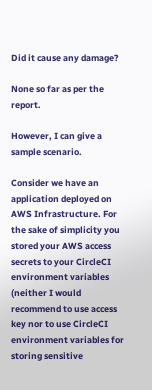Did it cause any damage?

None so far as per the report.

However, I can give a sample scenario.

Consider we have an application deployed on AWS Infrastructure. For the sake of simplicity you stored your AWS access secrets to your CircleCI environment variables (neither I would recommend to use access key nor to use CircleCI environment variables for storing sensitive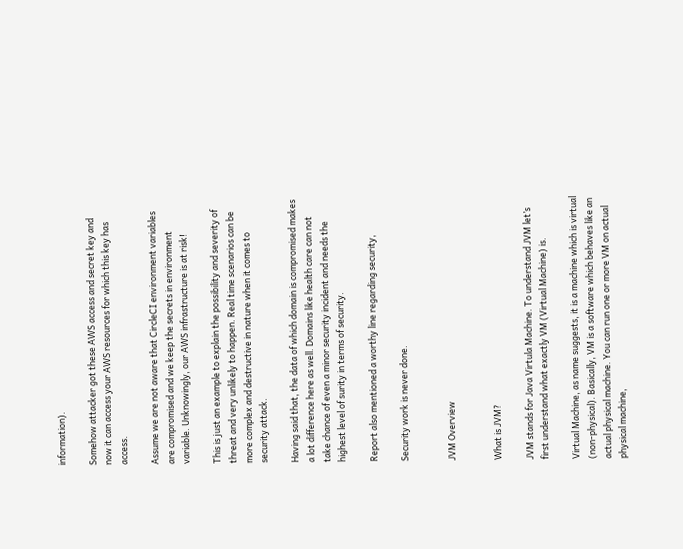information).

Somehow attacker got these AWS access and secret key and now it can access your AWS resources for which this key has access.

Assume we are not aware that CircleCI environment variables are compromised and we keep the secrets in environment variable. Unknowingly, our AWS infrastructure is at risk!

This is just an example to explain the possibility and severity of threat and very unlikely to happen. Real time scenarios can be more complex and destructive in nature when it comes to security attack.

Having said that, the data of which domain is compromised makes a lot difference here as well. Domains like health care can not take chance of even a minor security incident and needs the highest level of surity in terms of security.

Report also mentioned a worthy line regarding security,

Security work is never done.


JVM Overview


What is JVM?

JVM stands for Java Virtula Machine. To understand JVM let’s first understand what exactly VM (Virtual Machine) is.

Virtual Machine, as name suggests, it is a machine which is virtual (non-physical). Basically, VM is a software which behaves like an actual physical machine. You can run one or more VM on actual physical machine,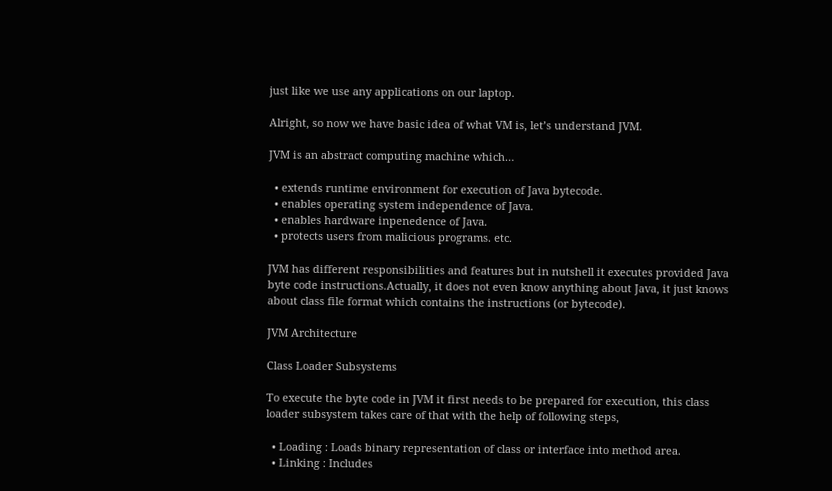just like we use any applications on our laptop.

Alright, so now we have basic idea of what VM is, let’s understand JVM.

JVM is an abstract computing machine which…

  • extends runtime environment for execution of Java bytecode.
  • enables operating system independence of Java.
  • enables hardware inpenedence of Java.
  • protects users from malicious programs. etc.

JVM has different responsibilities and features but in nutshell it executes provided Java byte code instructions.Actually, it does not even know anything about Java, it just knows about class file format which contains the instructions (or bytecode).

JVM Architecture

Class Loader Subsystems

To execute the byte code in JVM it first needs to be prepared for execution, this class loader subsystem takes care of that with the help of following steps,

  • Loading : Loads binary representation of class or interface into method area.
  • Linking : Includes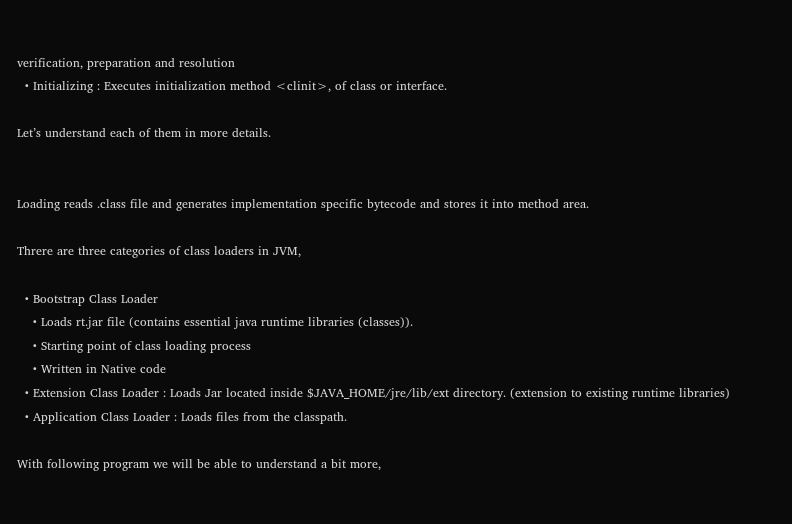verification, preparation and resolution
  • Initializing : Executes initialization method <clinit>, of class or interface.

Let’s understand each of them in more details.


Loading reads .class file and generates implementation specific bytecode and stores it into method area.

Threre are three categories of class loaders in JVM,

  • Bootstrap Class Loader
    • Loads rt.jar file (contains essential java runtime libraries (classes)).
    • Starting point of class loading process
    • Written in Native code
  • Extension Class Loader : Loads Jar located inside $JAVA_HOME/jre/lib/ext directory. (extension to existing runtime libraries)
  • Application Class Loader : Loads files from the classpath.

With following program we will be able to understand a bit more,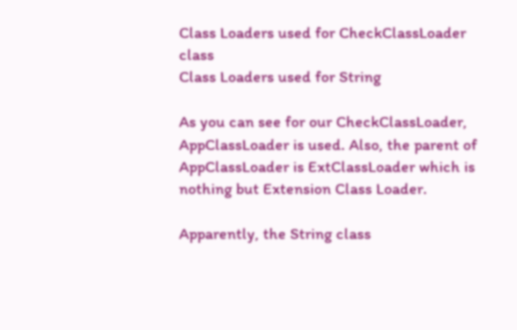Class Loaders used for CheckClassLoader class
Class Loaders used for String

As you can see for our CheckClassLoader, AppClassLoader is used. Also, the parent of AppClassLoader is ExtClassLoader which is nothing but Extension Class Loader.

Apparently, the String class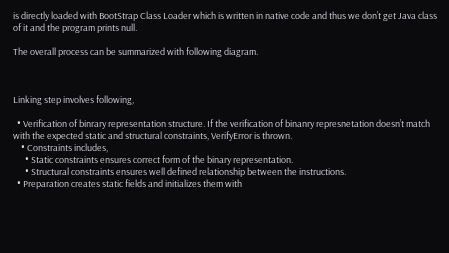is directly loaded with BootStrap Class Loader which is written in native code and thus we don’t get Java class of it and the program prints null.

The overall process can be summarized with following diagram.



Linking step involves following,

  • Verification of binrary representation structure. If the verification of binanry represnetation doesn’t match with the expected static and structural constraints, VerifyError is thrown.
    • Constraints includes,
      • Static constraints ensures correct form of the binary representation.
      • Structural constraints ensures well defined relationship between the instructions.
  • Preparation creates static fields and initializes them with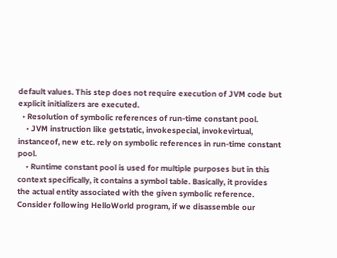default values. This step does not require execution of JVM code but explicit initializers are executed.
  • Resolution of symbolic references of run-time constant pool.
    • JVM instruction like getstatic, invokespecial, invokevirtual, instanceof, new etc. rely on symbolic references in run-time constant pool.
    • Runtime constant pool is used for multiple purposes but in this context specifically, it contains a symbol table. Basically, it provides the actual entity associated with the given symbolic reference.
Consider following HelloWorld program, if we disassemble our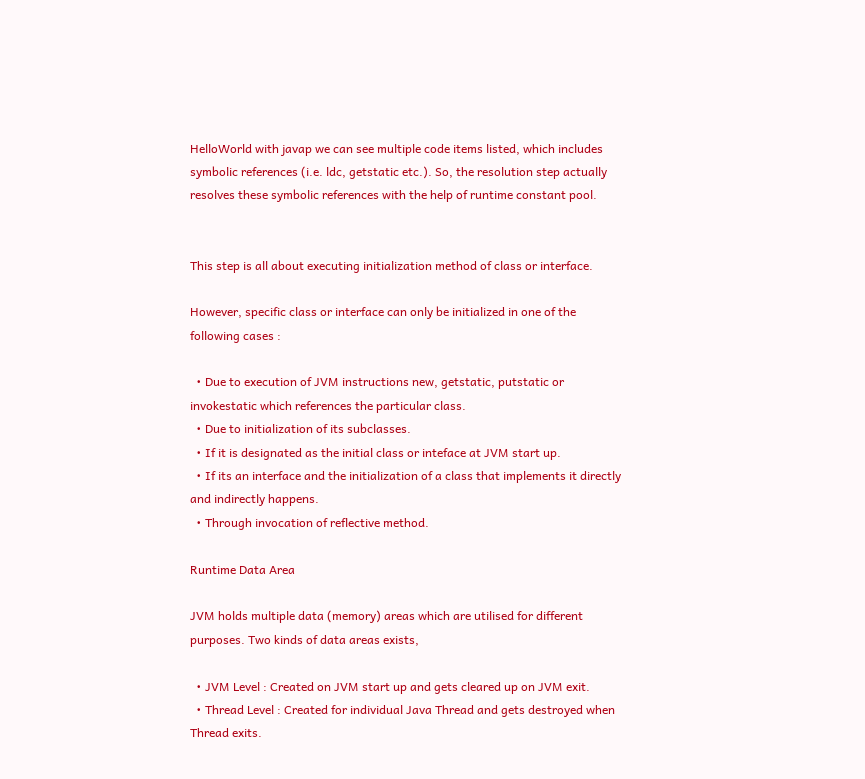HelloWorld with javap we can see multiple code items listed, which includes symbolic references (i.e. ldc, getstatic etc.). So, the resolution step actually resolves these symbolic references with the help of runtime constant pool.


This step is all about executing initialization method of class or interface.

However, specific class or interface can only be initialized in one of the following cases :

  • Due to execution of JVM instructions new, getstatic, putstatic or invokestatic which references the particular class.
  • Due to initialization of its subclasses.
  • If it is designated as the initial class or inteface at JVM start up.
  • If its an interface and the initialization of a class that implements it directly and indirectly happens.
  • Through invocation of reflective method.

Runtime Data Area

JVM holds multiple data (memory) areas which are utilised for different purposes. Two kinds of data areas exists,

  • JVM Level : Created on JVM start up and gets cleared up on JVM exit.
  • Thread Level : Created for individual Java Thread and gets destroyed when Thread exits.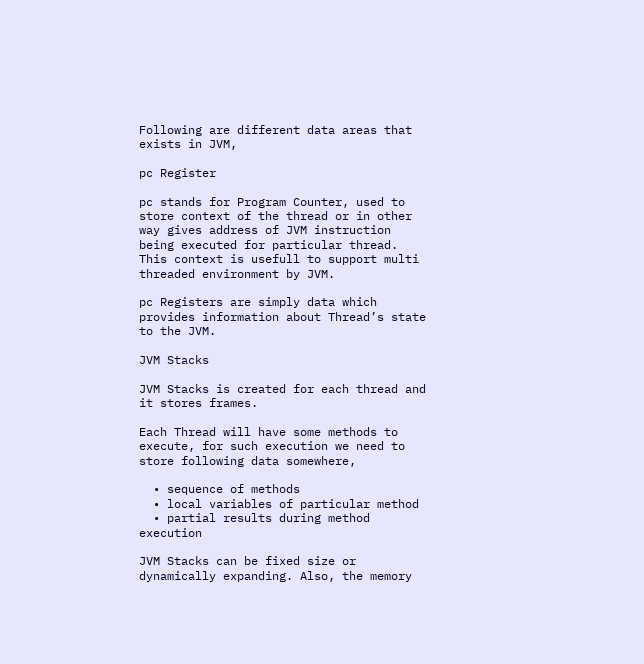Following are different data areas that exists in JVM,

pc Register

pc stands for Program Counter, used to store context of the thread or in other way gives address of JVM instruction being executed for particular thread. This context is usefull to support multi threaded environment by JVM.

pc Registers are simply data which provides information about Thread’s state to the JVM.

JVM Stacks

JVM Stacks is created for each thread and it stores frames.

Each Thread will have some methods to execute, for such execution we need to store following data somewhere,

  • sequence of methods
  • local variables of particular method
  • partial results during method execution

JVM Stacks can be fixed size or dynamically expanding. Also, the memory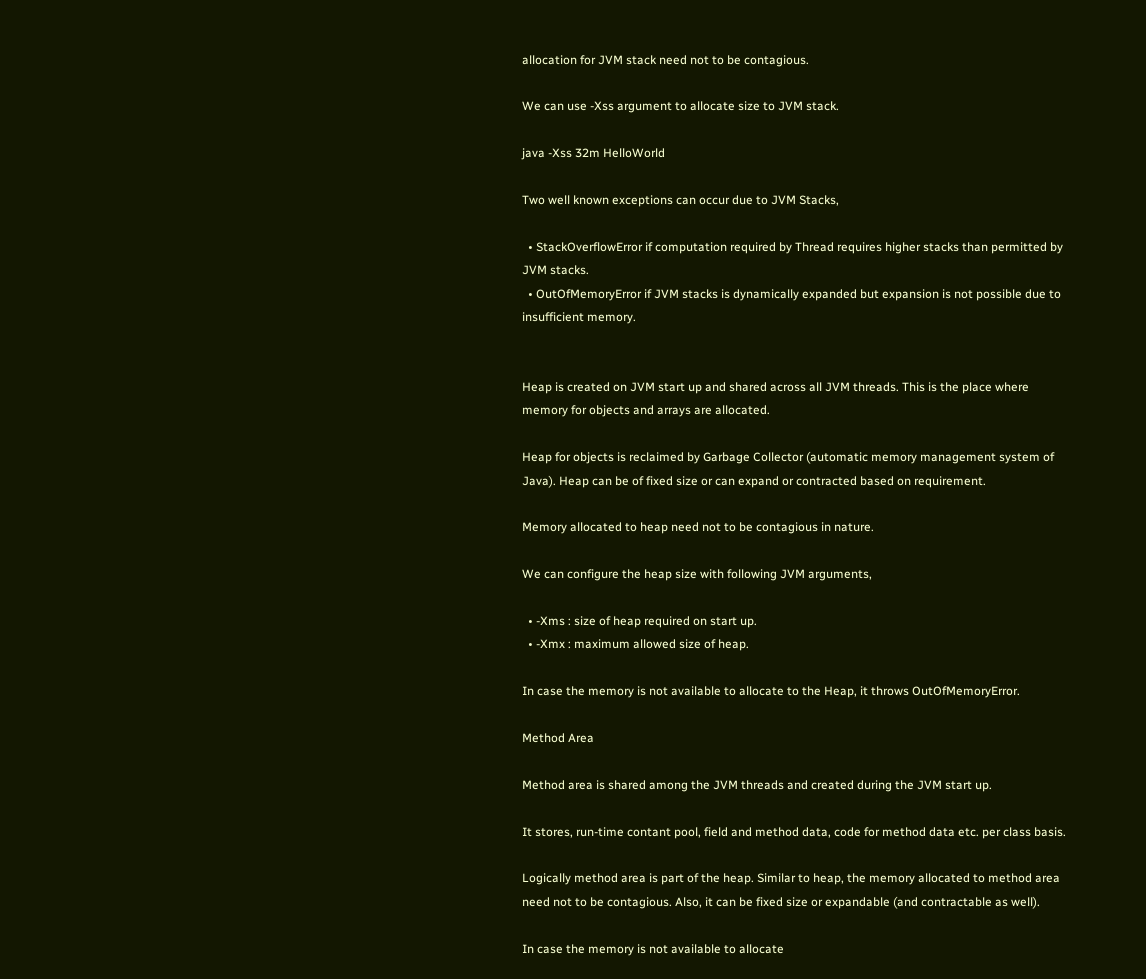allocation for JVM stack need not to be contagious.

We can use -Xss argument to allocate size to JVM stack.

java -Xss 32m HelloWorld

Two well known exceptions can occur due to JVM Stacks,

  • StackOverflowError if computation required by Thread requires higher stacks than permitted by JVM stacks.
  • OutOfMemoryError if JVM stacks is dynamically expanded but expansion is not possible due to insufficient memory.


Heap is created on JVM start up and shared across all JVM threads. This is the place where memory for objects and arrays are allocated.

Heap for objects is reclaimed by Garbage Collector (automatic memory management system of Java). Heap can be of fixed size or can expand or contracted based on requirement.

Memory allocated to heap need not to be contagious in nature.

We can configure the heap size with following JVM arguments,

  • -Xms : size of heap required on start up.
  • -Xmx : maximum allowed size of heap.

In case the memory is not available to allocate to the Heap, it throws OutOfMemoryError.

Method Area

Method area is shared among the JVM threads and created during the JVM start up.

It stores, run-time contant pool, field and method data, code for method data etc. per class basis.

Logically method area is part of the heap. Similar to heap, the memory allocated to method area need not to be contagious. Also, it can be fixed size or expandable (and contractable as well).

In case the memory is not available to allocate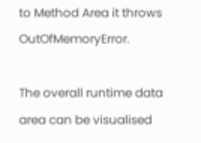to Method Area it throws OutOfMemoryError.

The overall runtime data area can be visualised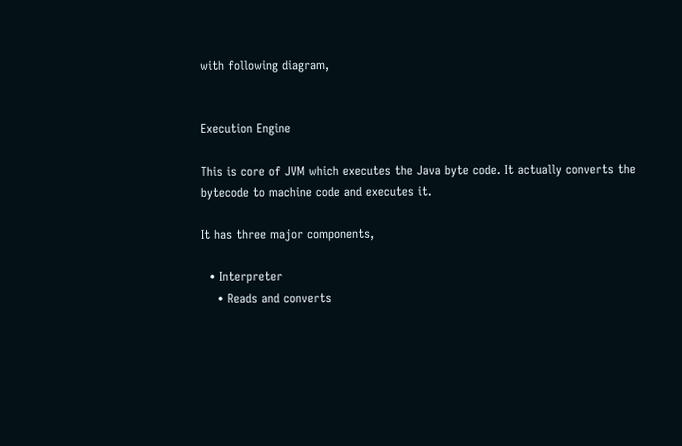with following diagram,


Execution Engine

This is core of JVM which executes the Java byte code. It actually converts the bytecode to machine code and executes it.

It has three major components,

  • Interpreter
    • Reads and converts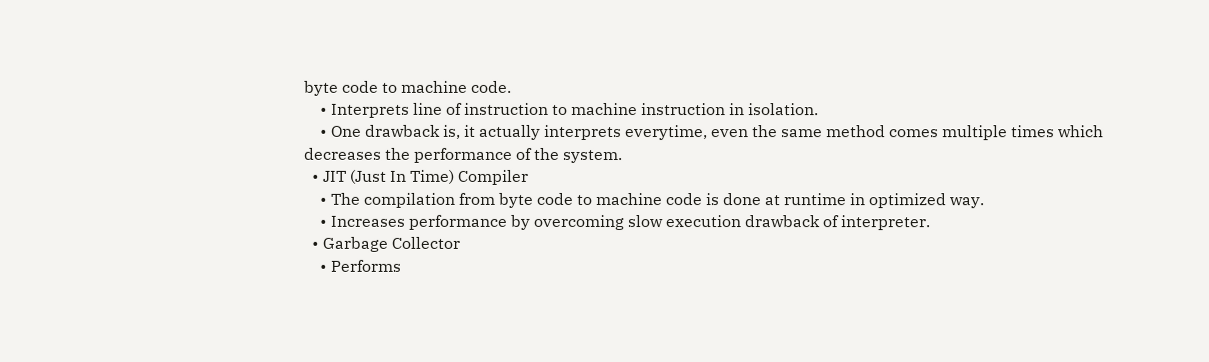byte code to machine code.
    • Interprets line of instruction to machine instruction in isolation.
    • One drawback is, it actually interprets everytime, even the same method comes multiple times which decreases the performance of the system.
  • JIT (Just In Time) Compiler
    • The compilation from byte code to machine code is done at runtime in optimized way.
    • Increases performance by overcoming slow execution drawback of interpreter.
  • Garbage Collector
    • Performs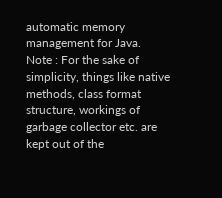automatic memory management for Java.
Note : For the sake of simplicity, things like native methods, class format structure, workings of garbage collector etc. are kept out of the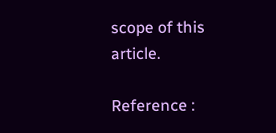scope of this article.

Reference :